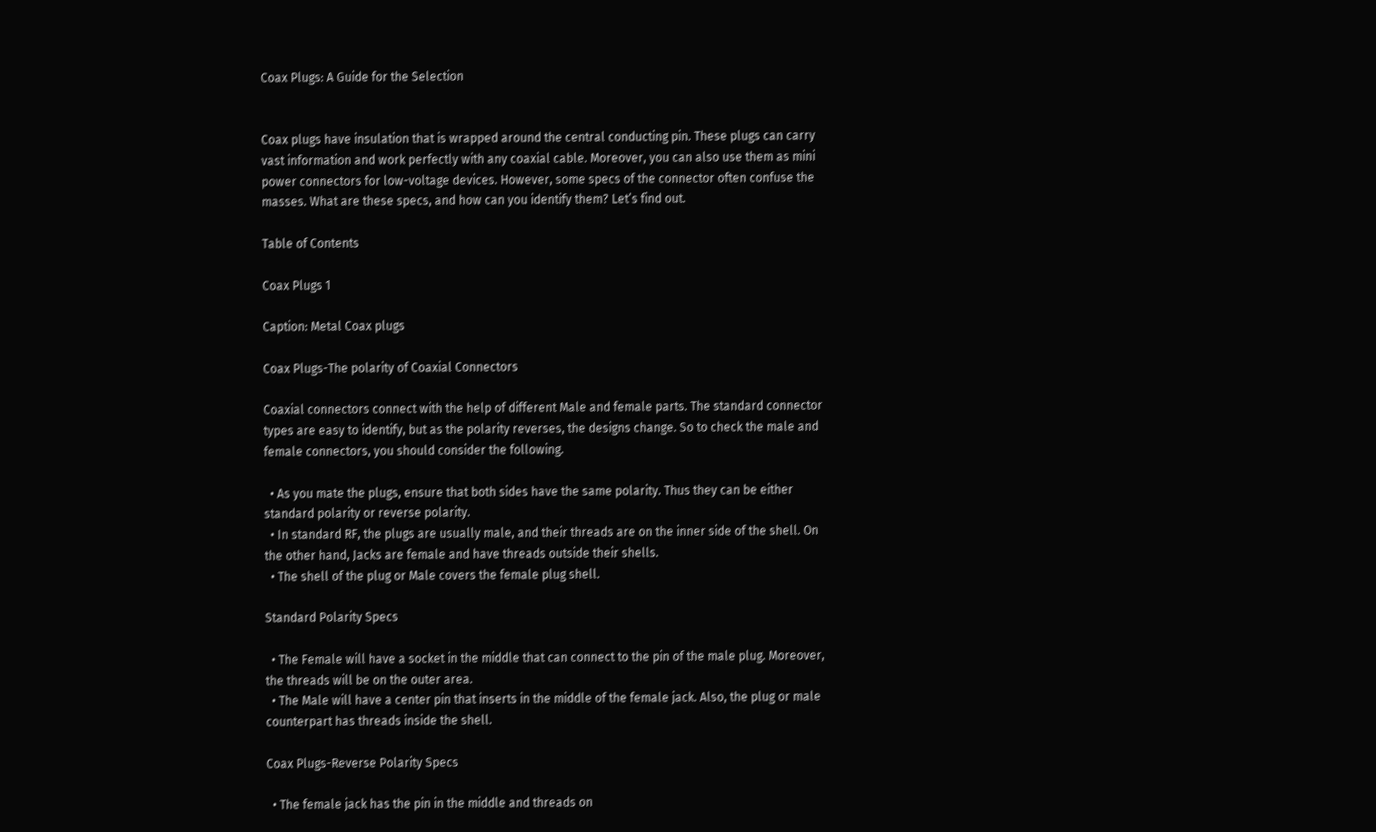Coax Plugs: A Guide for the Selection


Coax plugs have insulation that is wrapped around the central conducting pin. These plugs can carry vast information and work perfectly with any coaxial cable. Moreover, you can also use them as mini power connectors for low-voltage devices. However, some specs of the connector often confuse the masses. What are these specs, and how can you identify them? Let’s find out.

Table of Contents

Coax Plugs 1

Caption: Metal Coax plugs

Coax Plugs-The polarity of Coaxial Connectors

Coaxial connectors connect with the help of different Male and female parts. The standard connector types are easy to identify, but as the polarity reverses, the designs change. So to check the male and female connectors, you should consider the following.

  • As you mate the plugs, ensure that both sides have the same polarity. Thus they can be either standard polarity or reverse polarity.
  • In standard RF, the plugs are usually male, and their threads are on the inner side of the shell. On the other hand, Jacks are female and have threads outside their shells.
  • The shell of the plug or Male covers the female plug shell.

Standard Polarity Specs

  • The Female will have a socket in the middle that can connect to the pin of the male plug. Moreover, the threads will be on the outer area.
  • The Male will have a center pin that inserts in the middle of the female jack. Also, the plug or male counterpart has threads inside the shell.

Coax Plugs-Reverse Polarity Specs

  • The female jack has the pin in the middle and threads on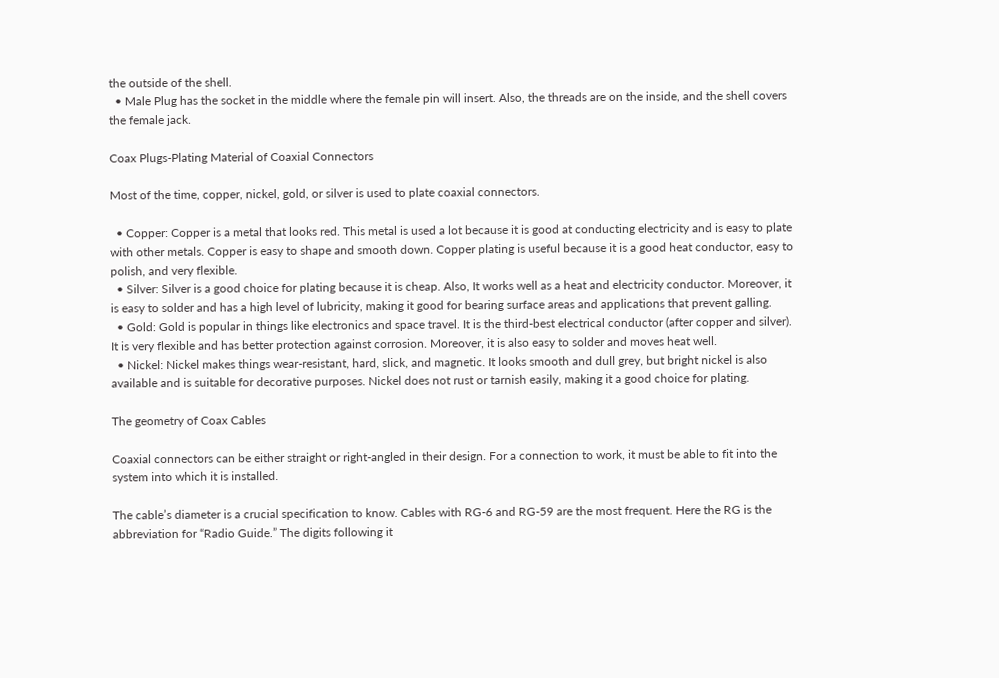the outside of the shell.
  • Male Plug has the socket in the middle where the female pin will insert. Also, the threads are on the inside, and the shell covers the female jack.

Coax Plugs-Plating Material of Coaxial Connectors

Most of the time, copper, nickel, gold, or silver is used to plate coaxial connectors.

  • Copper: Copper is a metal that looks red. This metal is used a lot because it is good at conducting electricity and is easy to plate with other metals. Copper is easy to shape and smooth down. Copper plating is useful because it is a good heat conductor, easy to polish, and very flexible.
  • Silver: Silver is a good choice for plating because it is cheap. Also, It works well as a heat and electricity conductor. Moreover, it is easy to solder and has a high level of lubricity, making it good for bearing surface areas and applications that prevent galling.
  • Gold: Gold is popular in things like electronics and space travel. It is the third-best electrical conductor (after copper and silver). It is very flexible and has better protection against corrosion. Moreover, it is also easy to solder and moves heat well.
  • Nickel: Nickel makes things wear-resistant, hard, slick, and magnetic. It looks smooth and dull grey, but bright nickel is also available and is suitable for decorative purposes. Nickel does not rust or tarnish easily, making it a good choice for plating.

The geometry of Coax Cables

Coaxial connectors can be either straight or right-angled in their design. For a connection to work, it must be able to fit into the system into which it is installed.

The cable’s diameter is a crucial specification to know. Cables with RG-6 and RG-59 are the most frequent. Here the RG is the abbreviation for “Radio Guide.” The digits following it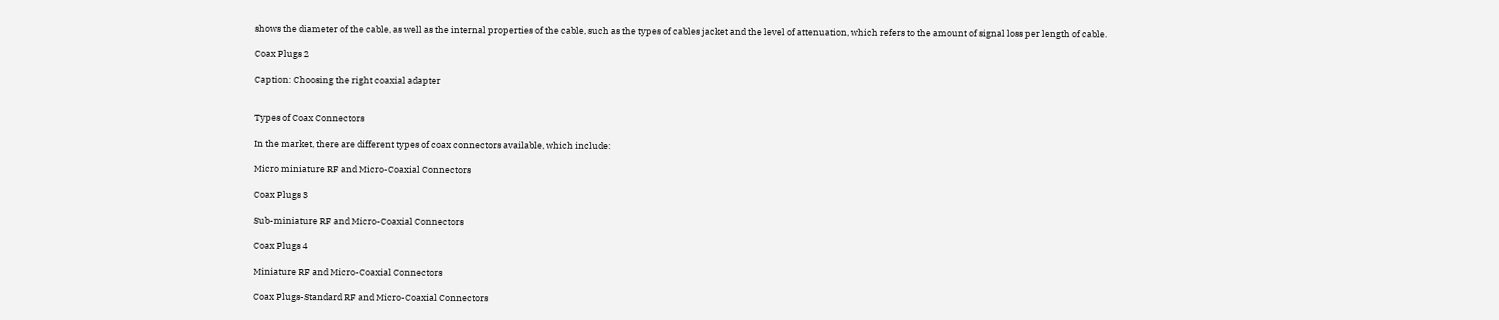shows the diameter of the cable, as well as the internal properties of the cable, such as the types of cables jacket and the level of attenuation, which refers to the amount of signal loss per length of cable.

Coax Plugs 2

Caption: Choosing the right coaxial adapter


Types of Coax Connectors

In the market, there are different types of coax connectors available, which include:

Micro miniature RF and Micro-Coaxial Connectors

Coax Plugs 3

Sub-miniature RF and Micro-Coaxial Connectors

Coax Plugs 4

Miniature RF and Micro-Coaxial Connectors

Coax Plugs-Standard RF and Micro-Coaxial Connectors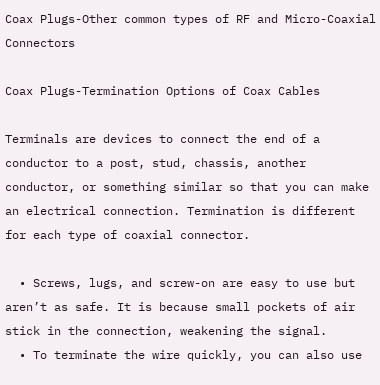Coax Plugs-Other common types of RF and Micro-Coaxial Connectors

Coax Plugs-Termination Options of Coax Cables

Terminals are devices to connect the end of a conductor to a post, stud, chassis, another conductor, or something similar so that you can make an electrical connection. Termination is different for each type of coaxial connector.

  • Screws, lugs, and screw-on are easy to use but aren’t as safe. It is because small pockets of air stick in the connection, weakening the signal.
  • To terminate the wire quickly, you can also use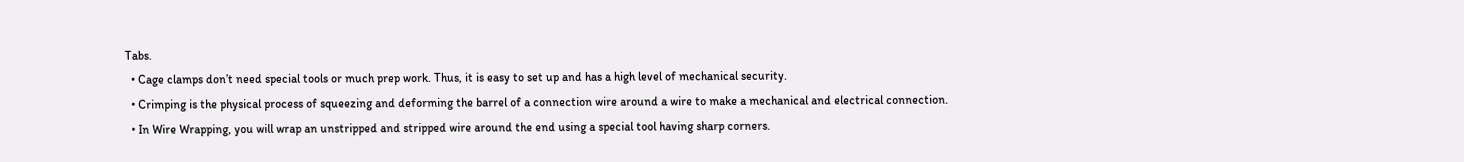Tabs.
  • Cage clamps don’t need special tools or much prep work. Thus, it is easy to set up and has a high level of mechanical security.
  • Crimping is the physical process of squeezing and deforming the barrel of a connection wire around a wire to make a mechanical and electrical connection.
  • In Wire Wrapping, you will wrap an unstripped and stripped wire around the end using a special tool having sharp corners.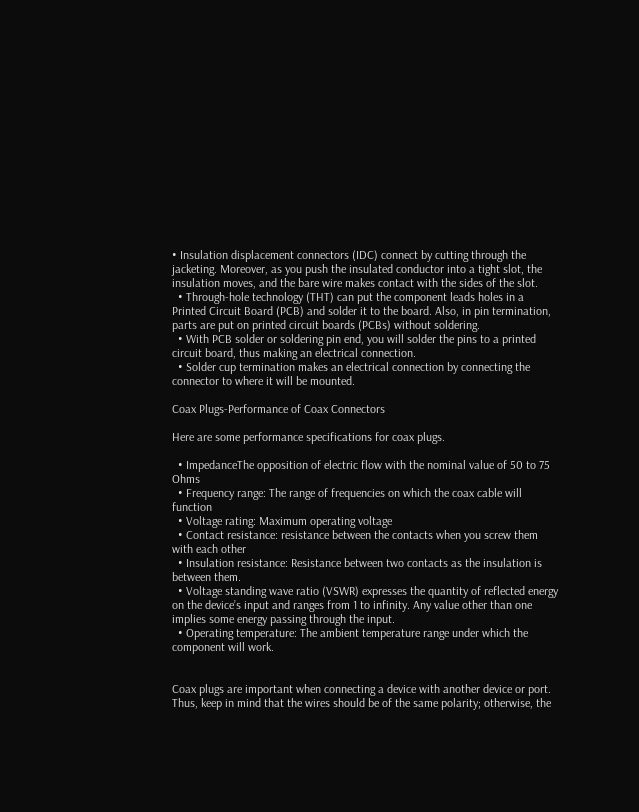• Insulation displacement connectors (IDC) connect by cutting through the jacketing. Moreover, as you push the insulated conductor into a tight slot, the insulation moves, and the bare wire makes contact with the sides of the slot.
  • Through-hole technology (THT) can put the component leads holes in a Printed Circuit Board (PCB) and solder it to the board. Also, in pin termination, parts are put on printed circuit boards (PCBs) without soldering.
  • With PCB solder or soldering pin end, you will solder the pins to a printed circuit board, thus making an electrical connection.
  • Solder cup termination makes an electrical connection by connecting the connector to where it will be mounted.

Coax Plugs-Performance of Coax Connectors

Here are some performance specifications for coax plugs.

  • ImpedanceThe opposition of electric flow with the nominal value of 50 to 75 Ohms
  • Frequency range: The range of frequencies on which the coax cable will function
  • Voltage rating: Maximum operating voltage
  • Contact resistance: resistance between the contacts when you screw them with each other
  • Insulation resistance: Resistance between two contacts as the insulation is between them.
  • Voltage standing wave ratio (VSWR) expresses the quantity of reflected energy on the device’s input and ranges from 1 to infinity. Any value other than one implies some energy passing through the input.
  • Operating temperature: The ambient temperature range under which the component will work.


Coax plugs are important when connecting a device with another device or port. Thus, keep in mind that the wires should be of the same polarity; otherwise, the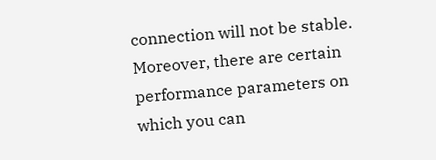connection will not be stable. Moreover, there are certain performance parameters on which you can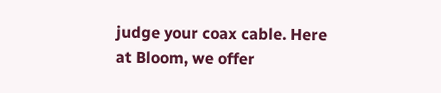judge your coax cable. Here at Bloom, we offer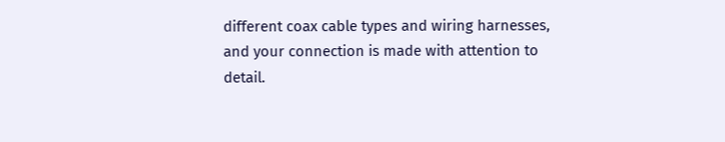different coax cable types and wiring harnesses,  and your connection is made with attention to detail.